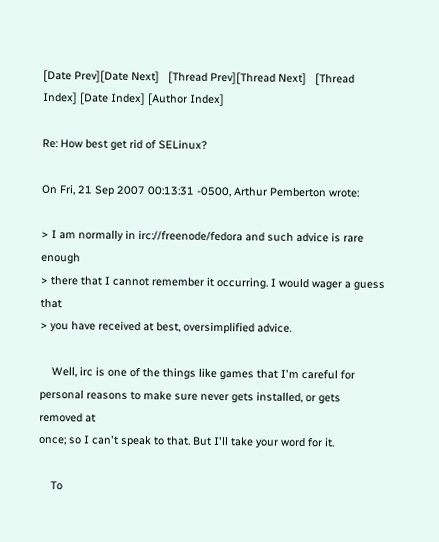[Date Prev][Date Next]   [Thread Prev][Thread Next]   [Thread Index] [Date Index] [Author Index]

Re: How best get rid of SELinux?

On Fri, 21 Sep 2007 00:13:31 -0500, Arthur Pemberton wrote:

> I am normally in irc://freenode/fedora and such advice is rare enough
> there that I cannot remember it occurring. I would wager a guess that
> you have received at best, oversimplified advice.

    Well, irc is one of the things like games that I'm careful for
personal reasons to make sure never gets installed, or gets removed at
once; so I can't speak to that. But I'll take your word for it.

    To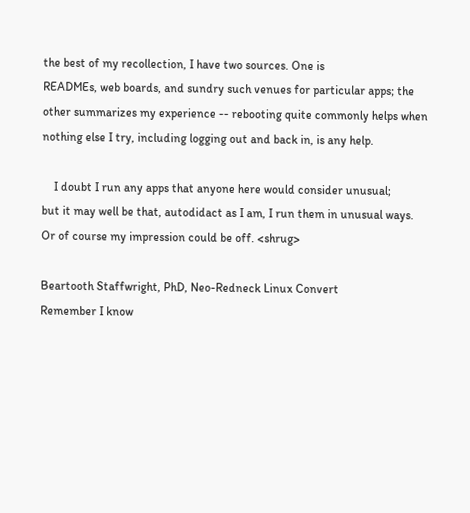the best of my recollection, I have two sources. One is
READMEs, web boards, and sundry such venues for particular apps; the
other summarizes my experience -- rebooting quite commonly helps when
nothing else I try, including logging out and back in, is any help.

    I doubt I run any apps that anyone here would consider unusual;
but it may well be that, autodidact as I am, I run them in unusual ways.
Or of course my impression could be off. <shrug>

Beartooth Staffwright, PhD, Neo-Redneck Linux Convert
Remember I know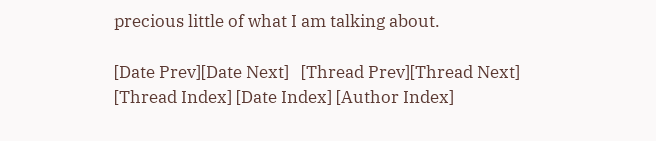precious little of what I am talking about.

[Date Prev][Date Next]   [Thread Prev][Thread Next]   [Thread Index] [Date Index] [Author Index]